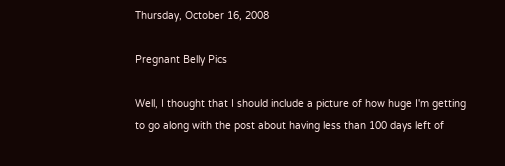Thursday, October 16, 2008

Pregnant Belly Pics

Well, I thought that I should include a picture of how huge I'm getting to go along with the post about having less than 100 days left of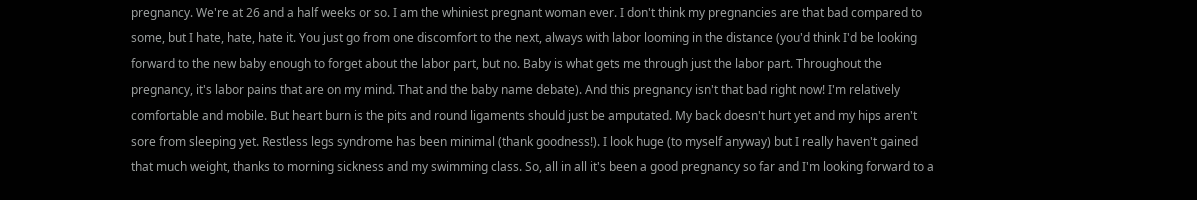pregnancy. We're at 26 and a half weeks or so. I am the whiniest pregnant woman ever. I don't think my pregnancies are that bad compared to some, but I hate, hate, hate it. You just go from one discomfort to the next, always with labor looming in the distance (you'd think I'd be looking forward to the new baby enough to forget about the labor part, but no. Baby is what gets me through just the labor part. Throughout the pregnancy, it's labor pains that are on my mind. That and the baby name debate). And this pregnancy isn't that bad right now! I'm relatively comfortable and mobile. But heart burn is the pits and round ligaments should just be amputated. My back doesn't hurt yet and my hips aren't sore from sleeping yet. Restless legs syndrome has been minimal (thank goodness!). I look huge (to myself anyway) but I really haven't gained that much weight, thanks to morning sickness and my swimming class. So, all in all it's been a good pregnancy so far and I'm looking forward to a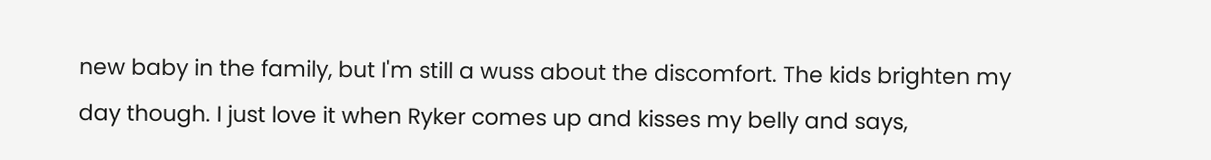new baby in the family, but I'm still a wuss about the discomfort. The kids brighten my day though. I just love it when Ryker comes up and kisses my belly and says,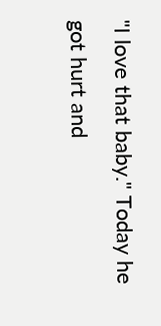"I love that baby." Today he got hurt and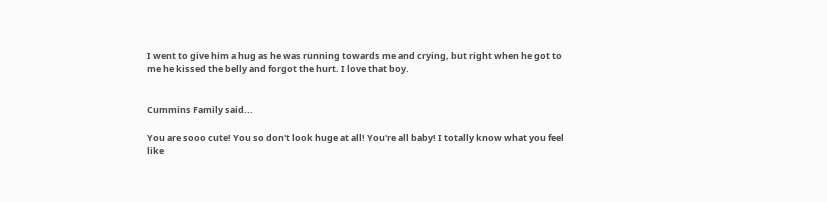I went to give him a hug as he was running towards me and crying, but right when he got to me he kissed the belly and forgot the hurt. I love that boy.


Cummins Family said...

You are sooo cute! You so don't look huge at all! You're all baby! I totally know what you feel like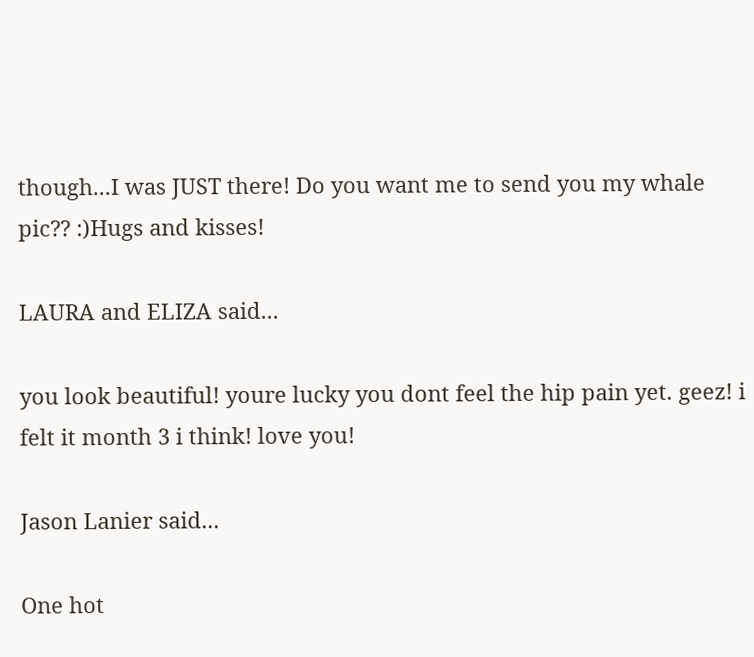though...I was JUST there! Do you want me to send you my whale pic?? :)Hugs and kisses!

LAURA and ELIZA said...

you look beautiful! youre lucky you dont feel the hip pain yet. geez! i felt it month 3 i think! love you!

Jason Lanier said...

One hot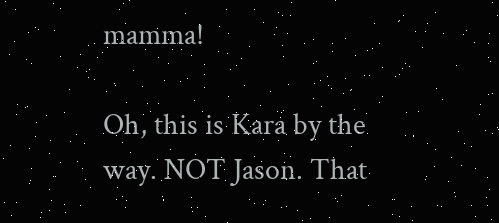mamma!

Oh, this is Kara by the way. NOT Jason. That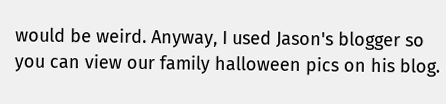would be weird. Anyway, I used Jason's blogger so you can view our family halloween pics on his blog.